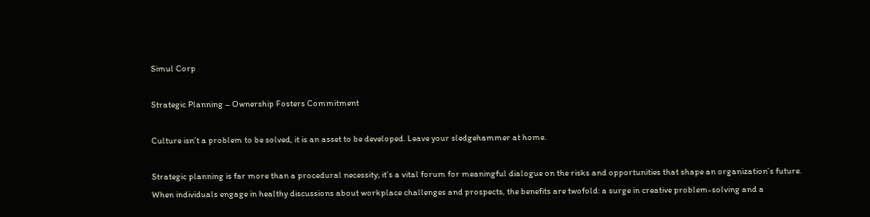Simul Corp

Strategic Planning – Ownership Fosters Commitment

Culture isn’t a problem to be solved, it is an asset to be developed. Leave your sledgehammer at home.

Strategic planning is far more than a procedural necessity; it’s a vital forum for meaningful dialogue on the risks and opportunities that shape an organization’s future. When individuals engage in healthy discussions about workplace challenges and prospects, the benefits are twofold: a surge in creative problem-solving and a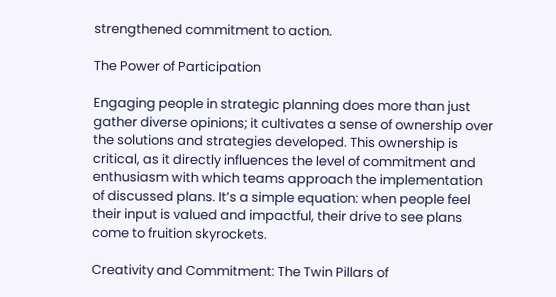strengthened commitment to action.

The Power of Participation

Engaging people in strategic planning does more than just gather diverse opinions; it cultivates a sense of ownership over the solutions and strategies developed. This ownership is critical, as it directly influences the level of commitment and enthusiasm with which teams approach the implementation of discussed plans. It’s a simple equation: when people feel their input is valued and impactful, their drive to see plans come to fruition skyrockets.

Creativity and Commitment: The Twin Pillars of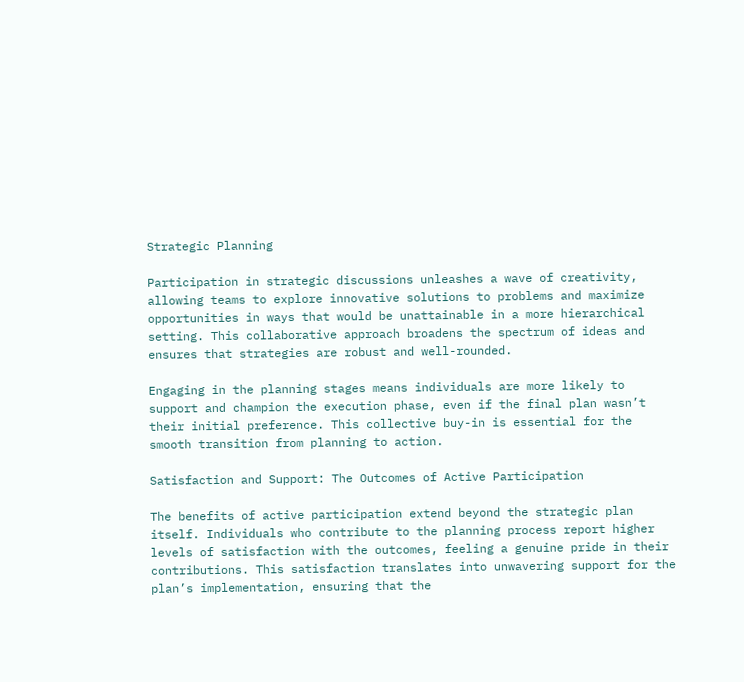Strategic Planning

Participation in strategic discussions unleashes a wave of creativity, allowing teams to explore innovative solutions to problems and maximize opportunities in ways that would be unattainable in a more hierarchical setting. This collaborative approach broadens the spectrum of ideas and ensures that strategies are robust and well-rounded.

Engaging in the planning stages means individuals are more likely to support and champion the execution phase, even if the final plan wasn’t their initial preference. This collective buy-in is essential for the smooth transition from planning to action.

Satisfaction and Support: The Outcomes of Active Participation

The benefits of active participation extend beyond the strategic plan itself. Individuals who contribute to the planning process report higher levels of satisfaction with the outcomes, feeling a genuine pride in their contributions. This satisfaction translates into unwavering support for the plan’s implementation, ensuring that the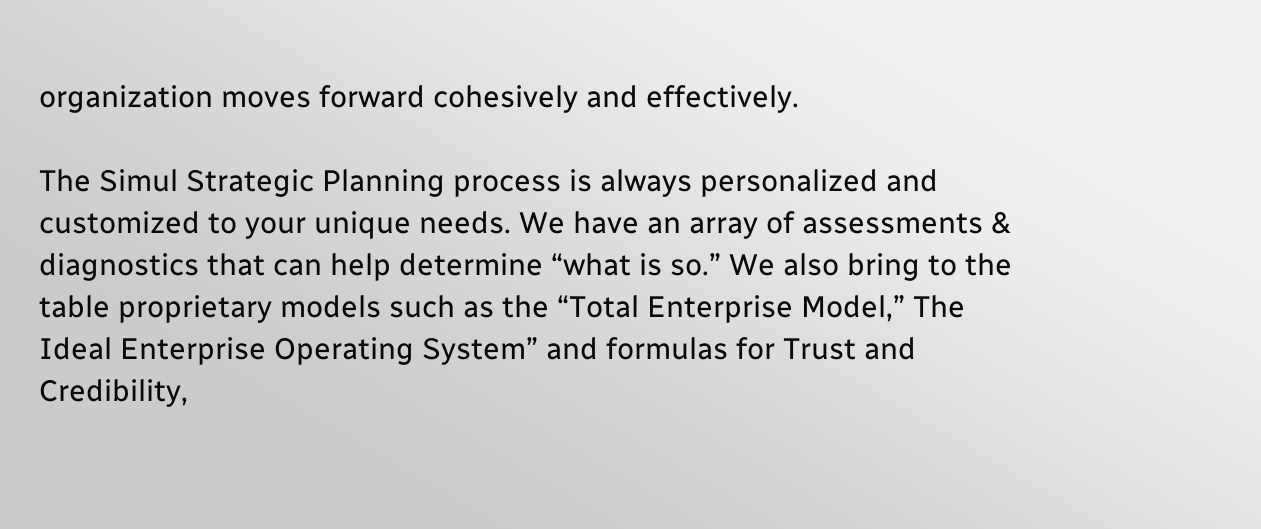organization moves forward cohesively and effectively.

The Simul Strategic Planning process is always personalized and customized to your unique needs. We have an array of assessments & diagnostics that can help determine “what is so.” We also bring to the table proprietary models such as the “Total Enterprise Model,” The Ideal Enterprise Operating System” and formulas for Trust and Credibility,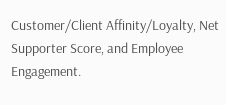Customer/Client Affinity/Loyalty, Net Supporter Score, and Employee Engagement.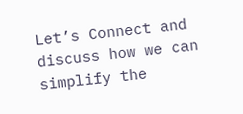Let’s Connect and discuss how we can simplify the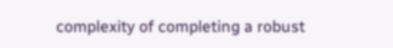complexity of completing a robust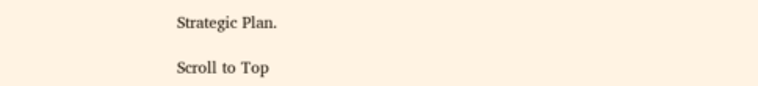Strategic Plan.

Scroll to Top